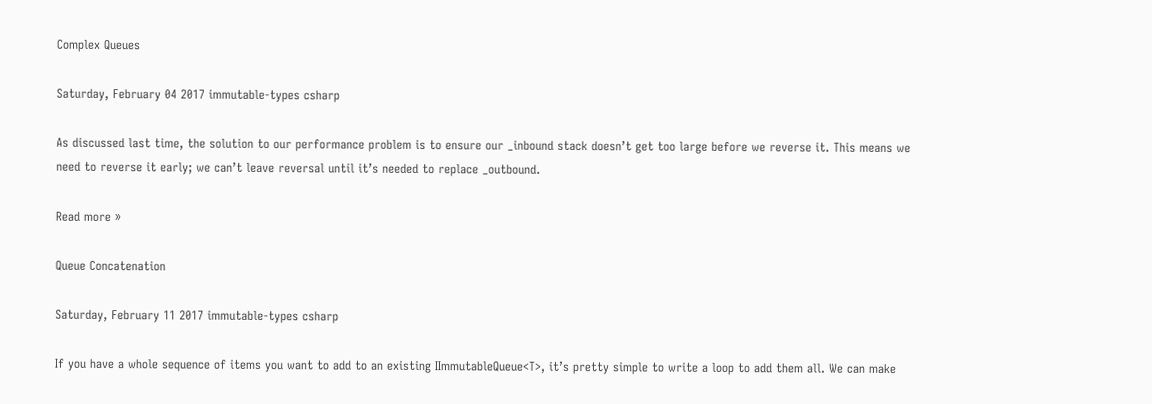Complex Queues

Saturday, February 04 2017 immutable-types csharp

As discussed last time, the solution to our performance problem is to ensure our _inbound stack doesn’t get too large before we reverse it. This means we need to reverse it early; we can’t leave reversal until it’s needed to replace _outbound.

Read more »

Queue Concatenation

Saturday, February 11 2017 immutable-types csharp

If you have a whole sequence of items you want to add to an existing IImmutableQueue<T>, it’s pretty simple to write a loop to add them all. We can make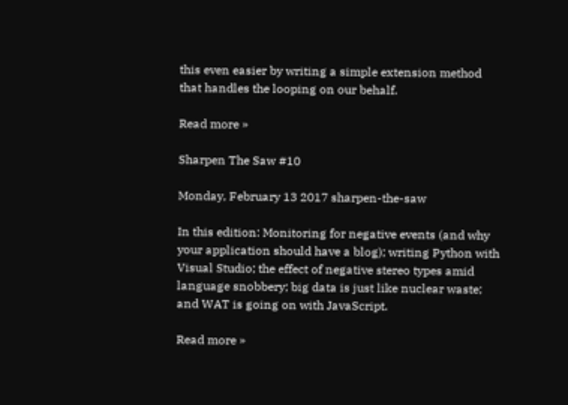this even easier by writing a simple extension method that handles the looping on our behalf.

Read more »

Sharpen The Saw #10

Monday, February 13 2017 sharpen-the-saw

In this edition: Monitoring for negative events (and why your application should have a blog); writing Python with Visual Studio; the effect of negative stereo types amid language snobbery; big data is just like nuclear waste; and WAT is going on with JavaScript.

Read more »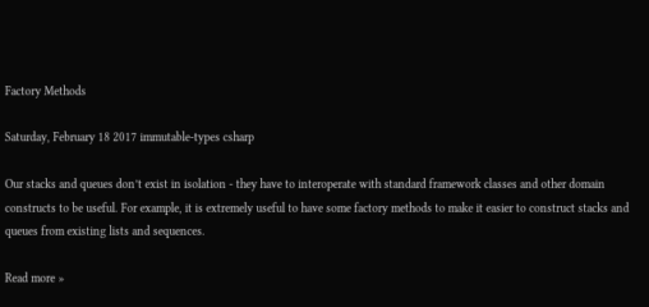Factory Methods

Saturday, February 18 2017 immutable-types csharp

Our stacks and queues don’t exist in isolation - they have to interoperate with standard framework classes and other domain constructs to be useful. For example, it is extremely useful to have some factory methods to make it easier to construct stacks and queues from existing lists and sequences.

Read more »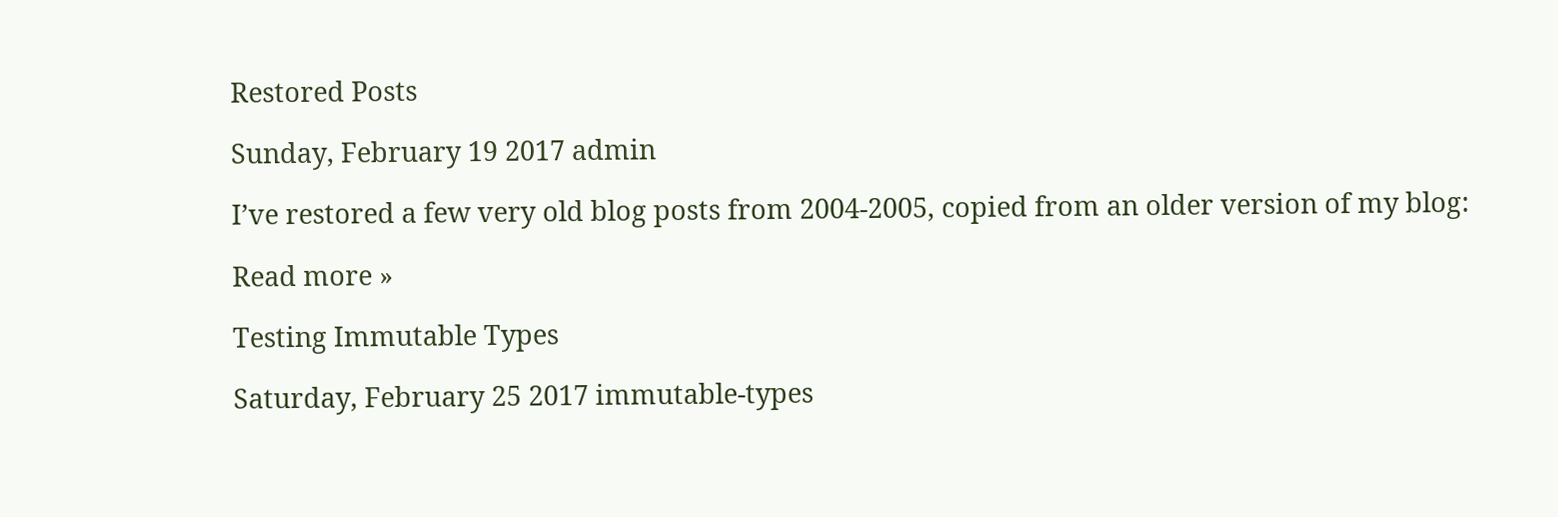Restored Posts

Sunday, February 19 2017 admin

I’ve restored a few very old blog posts from 2004-2005, copied from an older version of my blog:

Read more »

Testing Immutable Types

Saturday, February 25 2017 immutable-types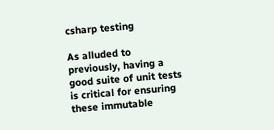csharp testing

As alluded to previously, having a good suite of unit tests is critical for ensuring these immutable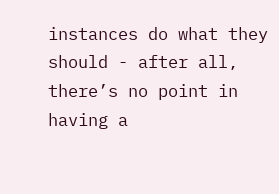instances do what they should - after all, there’s no point in having a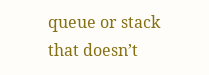queue or stack that doesn’t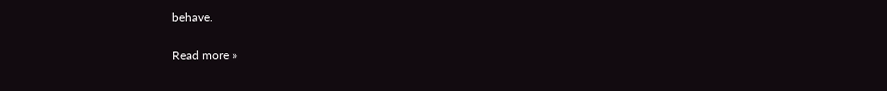behave.

Read more »